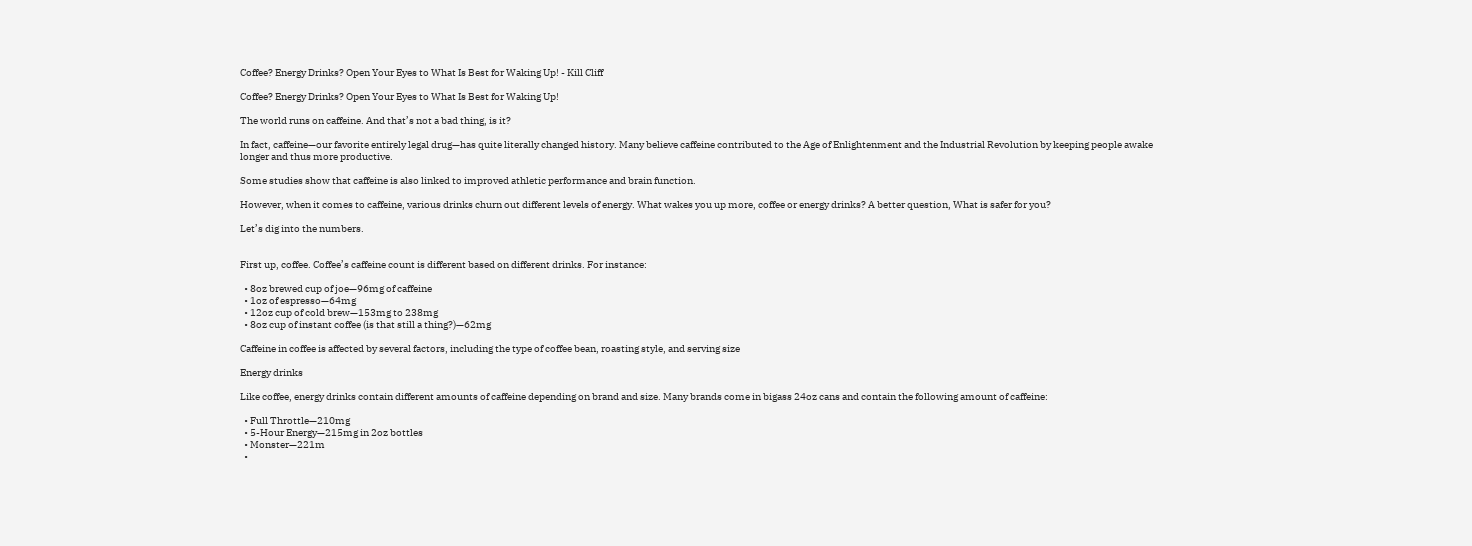Coffee? Energy Drinks? Open Your Eyes to What Is Best for Waking Up! - Kill Cliff

Coffee? Energy Drinks? Open Your Eyes to What Is Best for Waking Up!

The world runs on caffeine. And that’s not a bad thing, is it?

In fact, caffeine—our favorite entirely legal drug—has quite literally changed history. Many believe caffeine contributed to the Age of Enlightenment and the Industrial Revolution by keeping people awake longer and thus more productive.

Some studies show that caffeine is also linked to improved athletic performance and brain function.

However, when it comes to caffeine, various drinks churn out different levels of energy. What wakes you up more, coffee or energy drinks? A better question, What is safer for you?

Let’s dig into the numbers.


First up, coffee. Coffee’s caffeine count is different based on different drinks. For instance:

  • 8oz brewed cup of joe—96mg of caffeine
  • 1oz of espresso—64mg
  • 12oz cup of cold brew—153mg to 238mg
  • 8oz cup of instant coffee (is that still a thing?)—62mg

Caffeine in coffee is affected by several factors, including the type of coffee bean, roasting style, and serving size

Energy drinks

Like coffee, energy drinks contain different amounts of caffeine depending on brand and size. Many brands come in bigass 24oz cans and contain the following amount of caffeine:

  • Full Throttle—210mg
  • 5-Hour Energy—215mg in 2oz bottles
  • Monster—221m
  •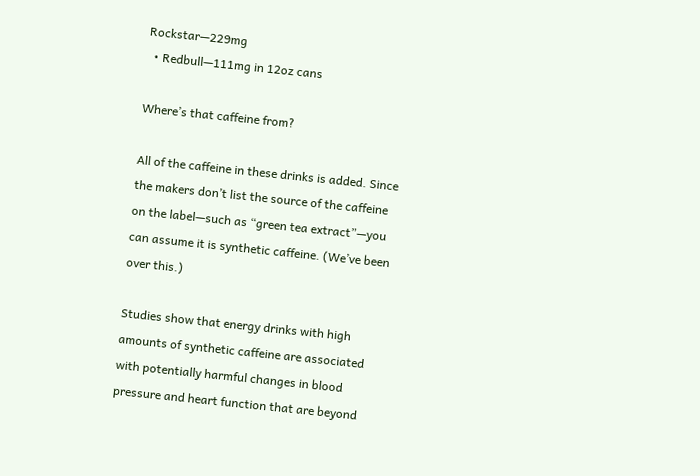Rockstar—229mg
  • Redbull—111mg in 12oz cans

Where’s that caffeine from?

All of the caffeine in these drinks is added. Since the makers don’t list the source of the caffeine on the label—such as “green tea extract”—you can assume it is synthetic caffeine. (We’ve been over this.)

Studies show that energy drinks with high amounts of synthetic caffeine are associated with potentially harmful changes in blood pressure and heart function that are beyond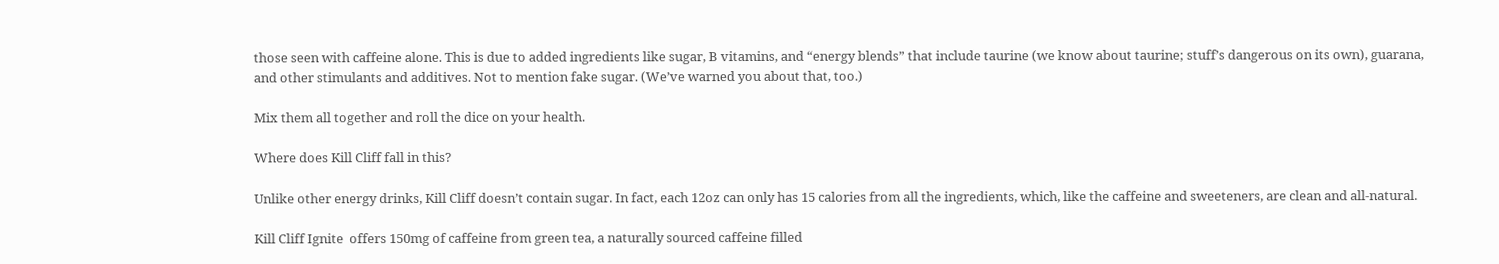those seen with caffeine alone. This is due to added ingredients like sugar, B vitamins, and “energy blends” that include taurine (we know about taurine; stuff’s dangerous on its own), guarana, and other stimulants and additives. Not to mention fake sugar. (We’ve warned you about that, too.)

Mix them all together and roll the dice on your health.

Where does Kill Cliff fall in this?

Unlike other energy drinks, Kill Cliff doesn’t contain sugar. In fact, each 12oz can only has 15 calories from all the ingredients, which, like the caffeine and sweeteners, are clean and all-natural.

Kill Cliff Ignite  offers 150mg of caffeine from green tea, a naturally sourced caffeine filled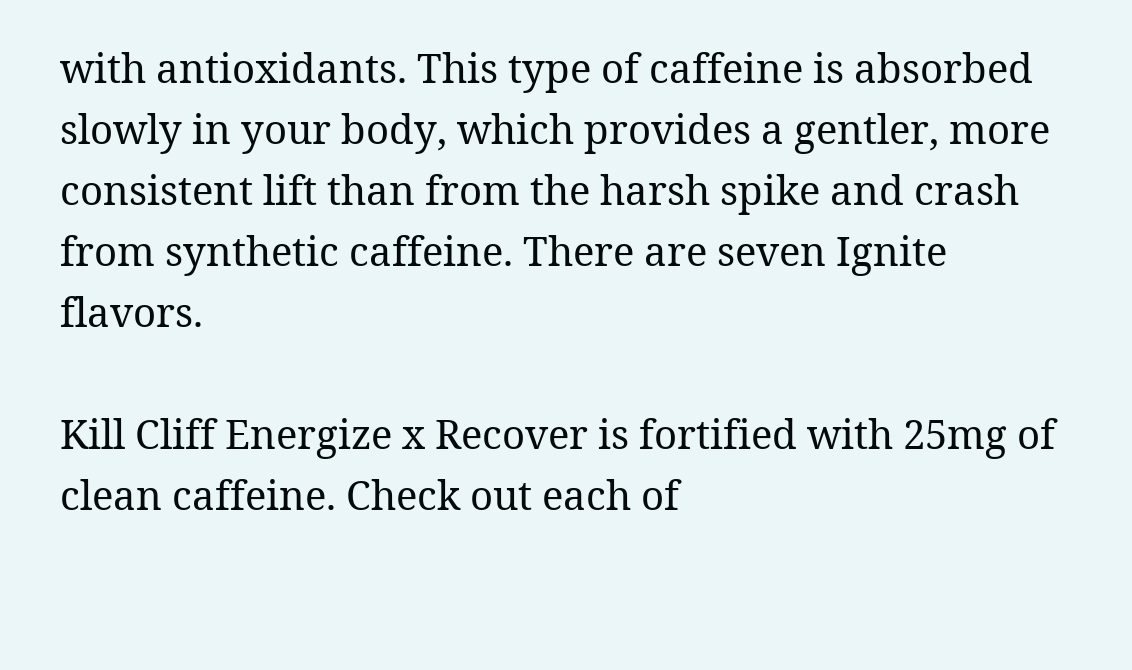with antioxidants. This type of caffeine is absorbed slowly in your body, which provides a gentler, more consistent lift than from the harsh spike and crash from synthetic caffeine. There are seven Ignite flavors.

Kill Cliff Energize x Recover is fortified with 25mg of clean caffeine. Check out each of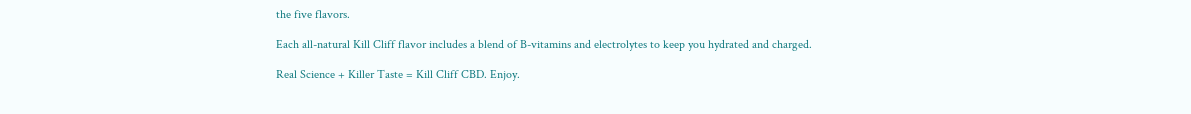the five flavors.

Each all-natural Kill Cliff flavor includes a blend of B-vitamins and electrolytes to keep you hydrated and charged.

Real Science + Killer Taste = Kill Cliff CBD. Enjoy.